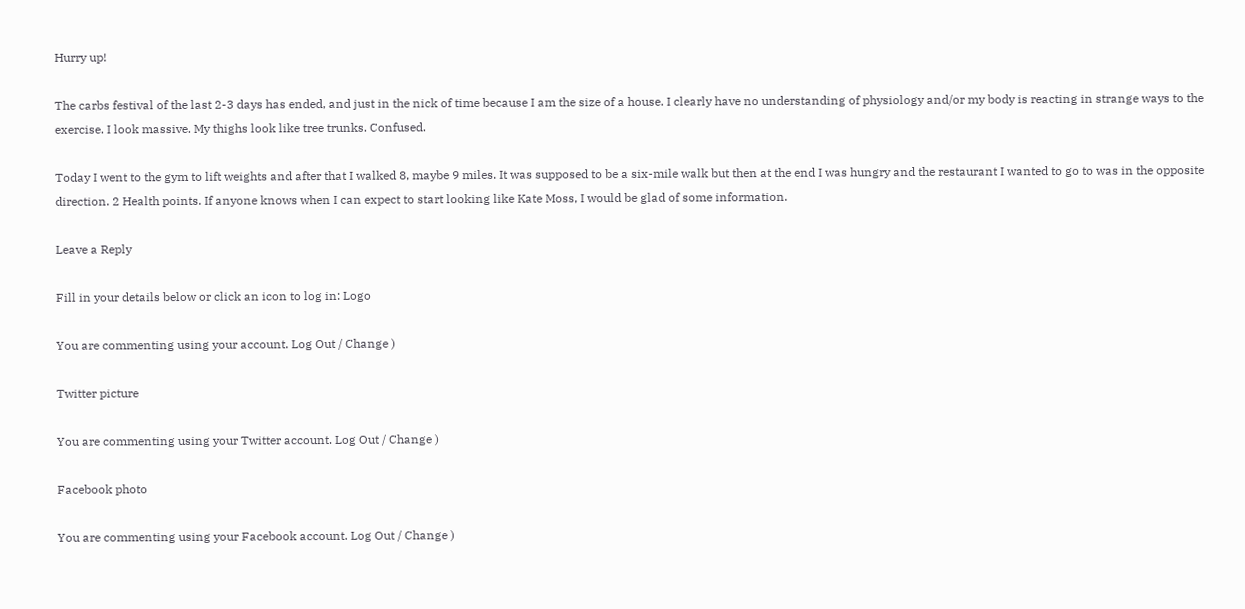Hurry up!

The carbs festival of the last 2-3 days has ended, and just in the nick of time because I am the size of a house. I clearly have no understanding of physiology and/or my body is reacting in strange ways to the exercise. I look massive. My thighs look like tree trunks. Confused.

Today I went to the gym to lift weights and after that I walked 8, maybe 9 miles. It was supposed to be a six-mile walk but then at the end I was hungry and the restaurant I wanted to go to was in the opposite direction. 2 Health points. If anyone knows when I can expect to start looking like Kate Moss, I would be glad of some information.

Leave a Reply

Fill in your details below or click an icon to log in: Logo

You are commenting using your account. Log Out / Change )

Twitter picture

You are commenting using your Twitter account. Log Out / Change )

Facebook photo

You are commenting using your Facebook account. Log Out / Change )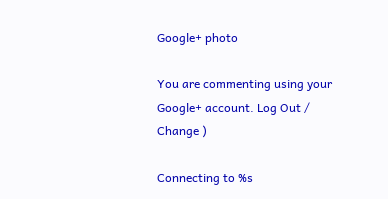Google+ photo

You are commenting using your Google+ account. Log Out / Change )

Connecting to %s